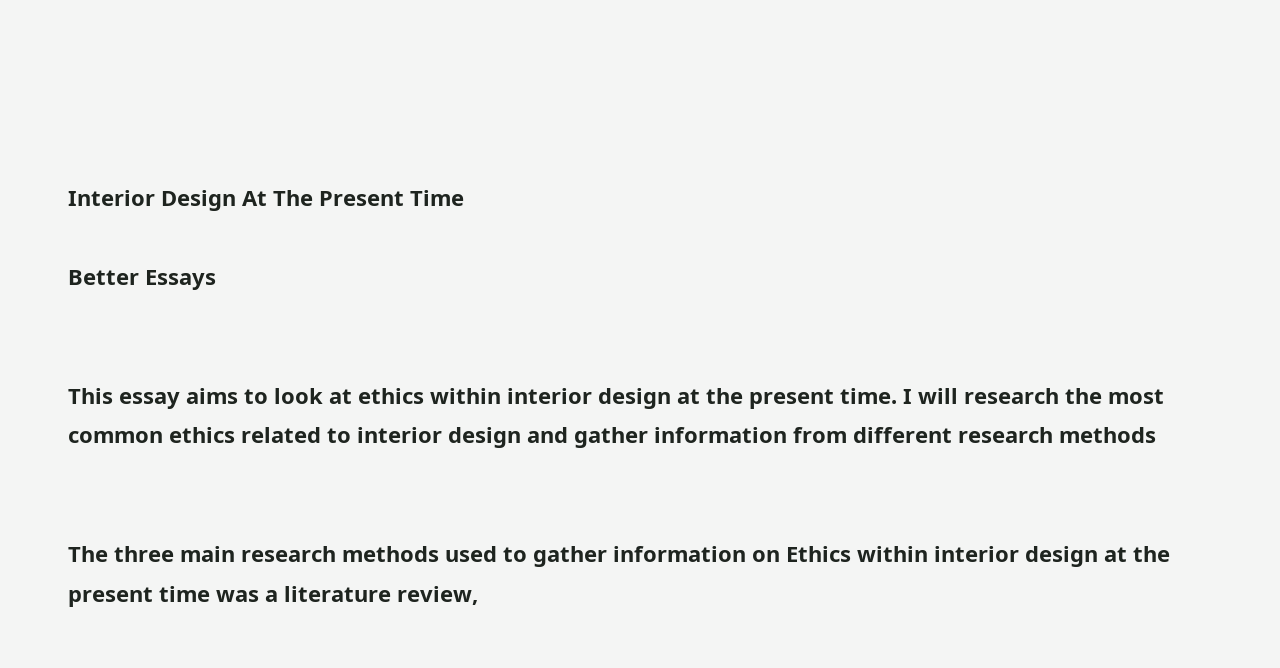Interior Design At The Present Time

Better Essays


This essay aims to look at ethics within interior design at the present time. I will research the most common ethics related to interior design and gather information from different research methods


The three main research methods used to gather information on Ethics within interior design at the present time was a literature review,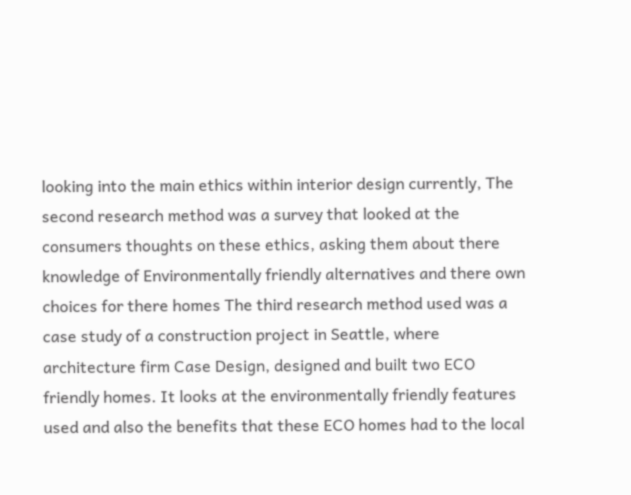looking into the main ethics within interior design currently, The second research method was a survey that looked at the consumers thoughts on these ethics, asking them about there knowledge of Environmentally friendly alternatives and there own choices for there homes The third research method used was a case study of a construction project in Seattle, where architecture firm Case Design, designed and built two ECO friendly homes. It looks at the environmentally friendly features used and also the benefits that these ECO homes had to the local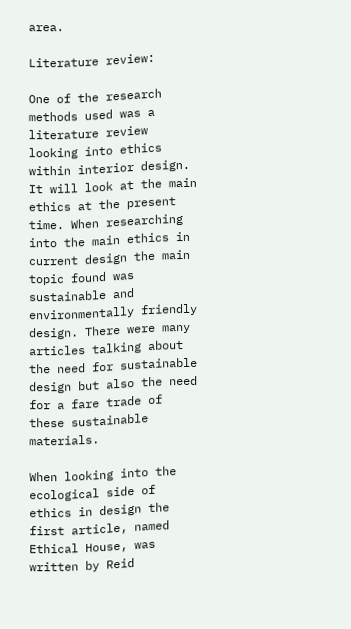area.

Literature review:

One of the research methods used was a literature review looking into ethics within interior design. It will look at the main ethics at the present time. When researching into the main ethics in current design the main topic found was sustainable and environmentally friendly design. There were many articles talking about the need for sustainable design but also the need for a fare trade of these sustainable materials.

When looking into the ecological side of ethics in design the first article, named Ethical House, was written by Reid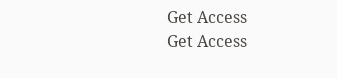Get Access
Get Access